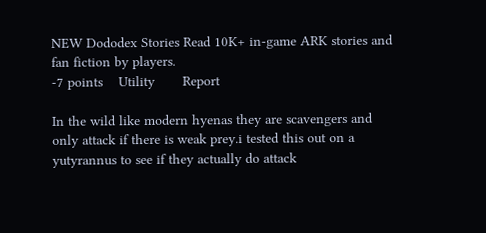NEW Dododex Stories Read 10K+ in-game ARK stories and fan fiction by players.
-7 points    Utility       Report

In the wild like modern hyenas they are scavengers and only attack if there is weak prey.i tested this out on a yutyrannus to see if they actually do attack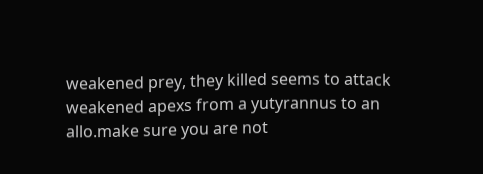weakened prey, they killed seems to attack weakened apexs from a yutyrannus to an allo.make sure you are not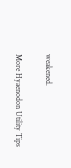weakened.

More Hyaenodon Utility Tips